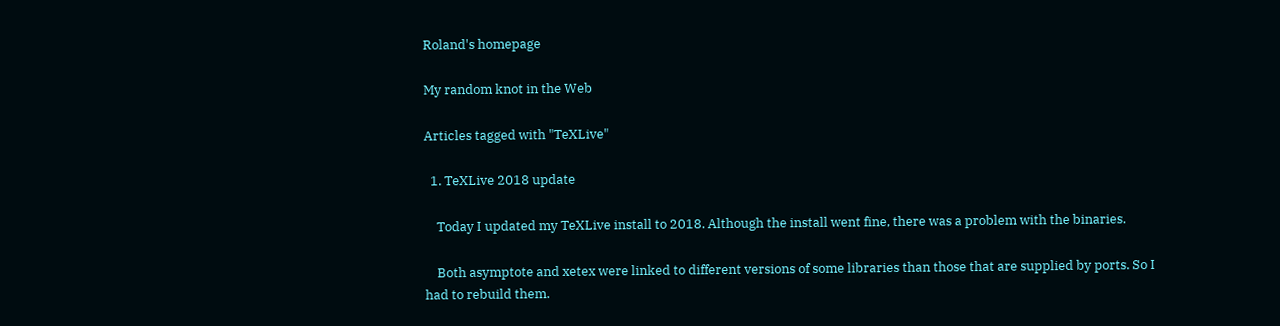Roland's homepage

My random knot in the Web

Articles tagged with "TeXLive"

  1. TeXLive 2018 update

    Today I updated my TeXLive install to 2018. Although the install went fine, there was a problem with the binaries.

    Both asymptote and xetex were linked to different versions of some libraries than those that are supplied by ports. So I had to rebuild them.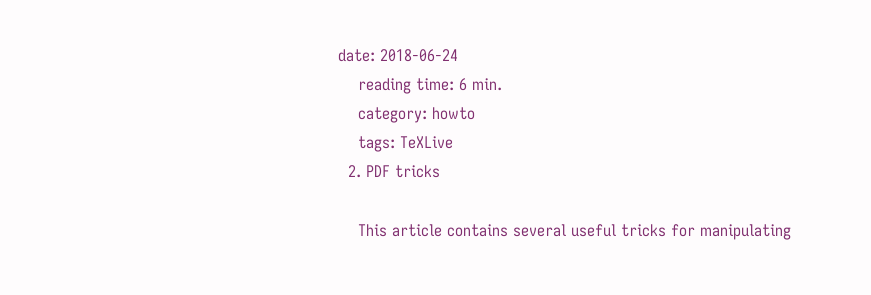date: 2018-06-24
    reading time: 6 min.
    category: howto
    tags: TeXLive
  2. PDF tricks

    This article contains several useful tricks for manipulating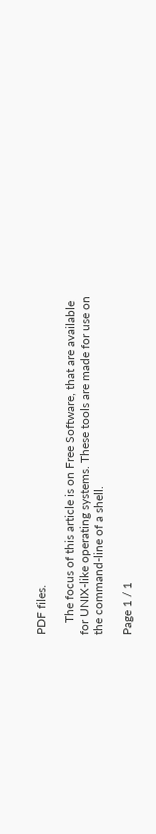PDF files.

    The focus of this article is on Free Software, that are available for UNIX-like operating systems. These tools are made for use on the command-line of a shell.

Page 1 / 1